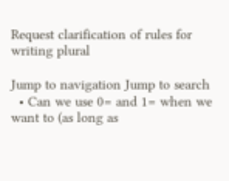Request clarification of rules for writing plural

Jump to navigation Jump to search
  • Can we use 0= and 1= when we want to (as long as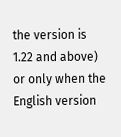the version is 1.22 and above) or only when the English version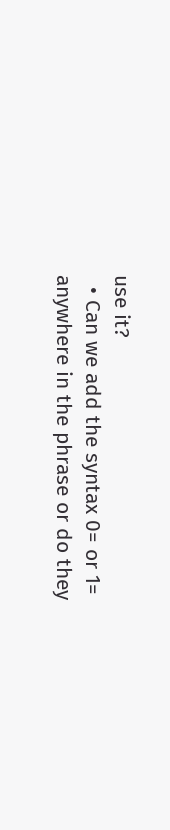use it?
  • Can we add the syntax 0= or 1= anywhere in the phrase or do they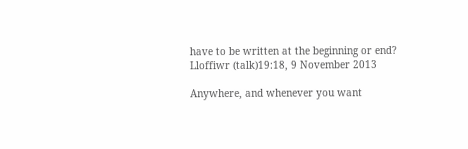have to be written at the beginning or end?
Lloffiwr (talk)19:18, 9 November 2013

Anywhere, and whenever you want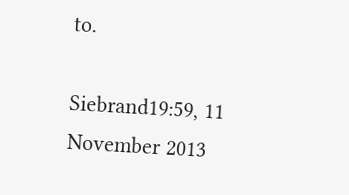to.

Siebrand19:59, 11 November 2013